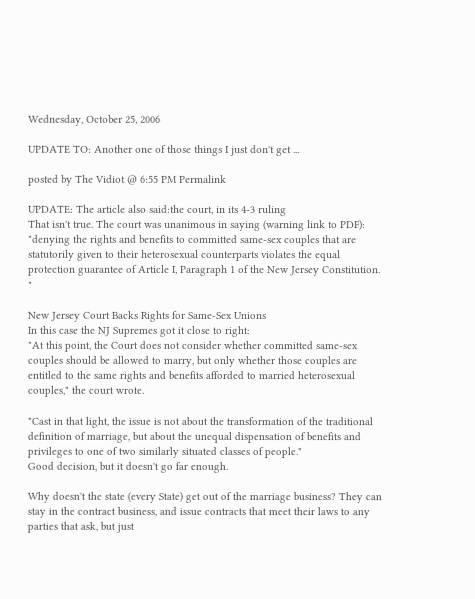Wednesday, October 25, 2006

UPDATE TO: Another one of those things I just don't get ...

posted by The Vidiot @ 6:55 PM Permalink

UPDATE: The article also said:the court, in its 4-3 ruling
That isn't true. The court was unanimous in saying (warning link to PDF): "denying the rights and benefits to committed same-sex couples that are statutorily given to their heterosexual counterparts violates the equal protection guarantee of Article I, Paragraph 1 of the New Jersey Constitution. "

New Jersey Court Backs Rights for Same-Sex Unions
In this case the NJ Supremes got it close to right:
"At this point, the Court does not consider whether committed same-sex couples should be allowed to marry, but only whether those couples are entitled to the same rights and benefits afforded to married heterosexual couples," the court wrote.

"Cast in that light, the issue is not about the transformation of the traditional definition of marriage, but about the unequal dispensation of benefits and privileges to one of two similarly situated classes of people."
Good decision, but it doesn't go far enough.

Why doesn't the state (every State) get out of the marriage business? They can stay in the contract business, and issue contracts that meet their laws to any parties that ask, but just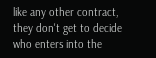like any other contract, they don't get to decide who enters into the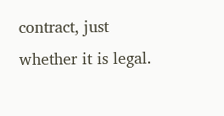contract, just whether it is legal.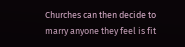Churches can then decide to marry anyone they feel is fit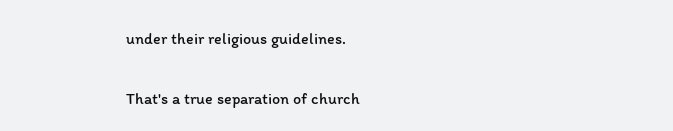under their religious guidelines.

That's a true separation of church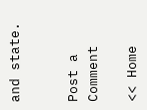and state.


Post a Comment

<< Home